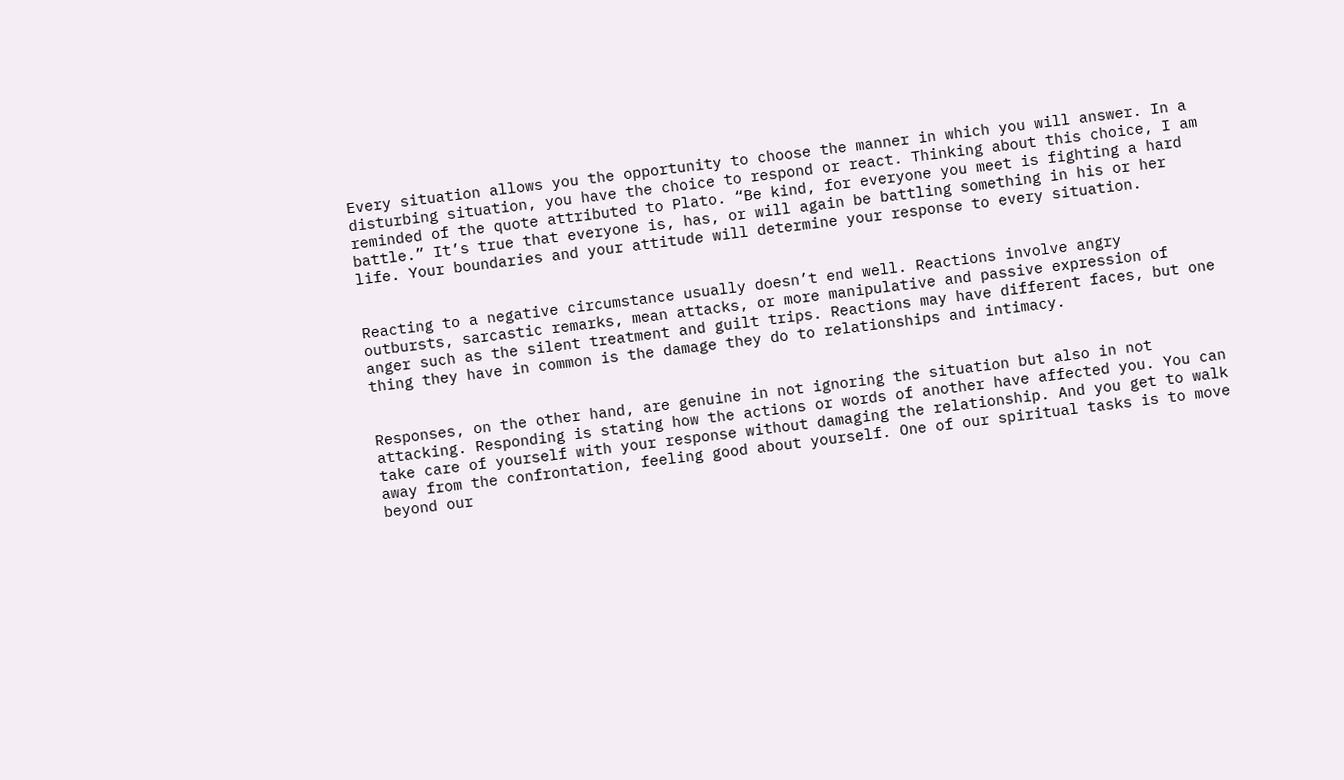Every situation allows you the opportunity to choose the manner in which you will answer. In a disturbing situation, you have the choice to respond or react. Thinking about this choice, I am reminded of the quote attributed to Plato. “Be kind, for everyone you meet is fighting a hard battle.” It’s true that everyone is, has, or will again be battling something in his or her life. Your boundaries and your attitude will determine your response to every situation.


Reacting to a negative circumstance usually doesn’t end well. Reactions involve angry outbursts, sarcastic remarks, mean attacks, or more manipulative and passive expression of anger such as the silent treatment and guilt trips. Reactions may have different faces, but one thing they have in common is the damage they do to relationships and intimacy.


Responses, on the other hand, are genuine in not ignoring the situation but also in not attacking. Responding is stating how the actions or words of another have affected you. You can take care of yourself with your response without damaging the relationship. And you get to walk away from the confrontation, feeling good about yourself. One of our spiritual tasks is to move beyond our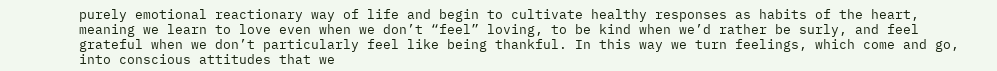purely emotional reactionary way of life and begin to cultivate healthy responses as habits of the heart, meaning we learn to love even when we don’t “feel” loving, to be kind when we’d rather be surly, and feel grateful when we don’t particularly feel like being thankful. In this way we turn feelings, which come and go, into conscious attitudes that we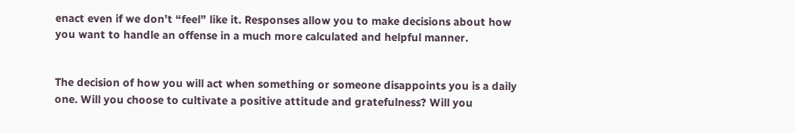enact even if we don’t “feel” like it. Responses allow you to make decisions about how you want to handle an offense in a much more calculated and helpful manner.


The decision of how you will act when something or someone disappoints you is a daily one. Will you choose to cultivate a positive attitude and gratefulness? Will you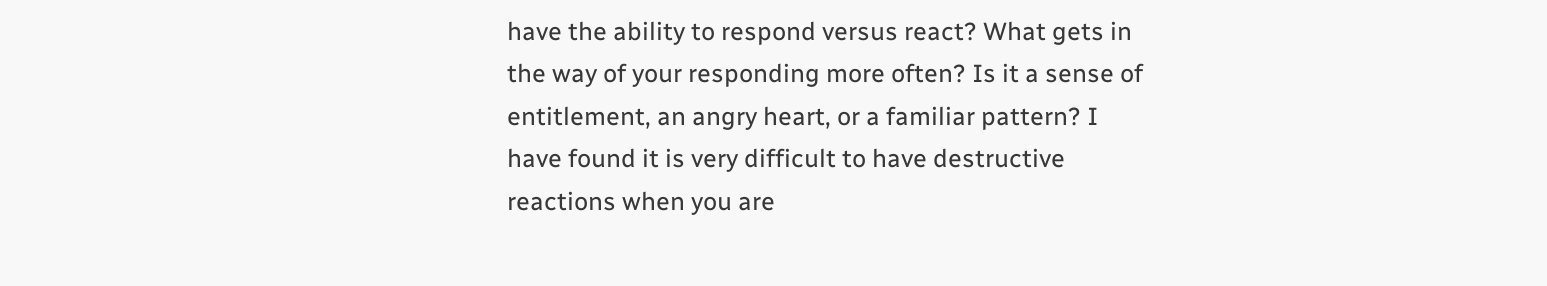have the ability to respond versus react? What gets in the way of your responding more often? Is it a sense of entitlement, an angry heart, or a familiar pattern? I have found it is very difficult to have destructive reactions when you are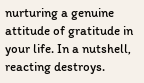nurturing a genuine attitude of gratitude in your life. In a nutshell, reacting destroys.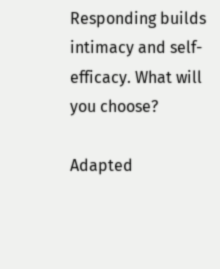Responding builds intimacy and self-efficacy. What will you choose?

Adapted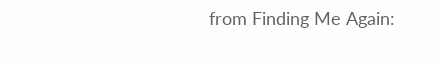from Finding Me Again: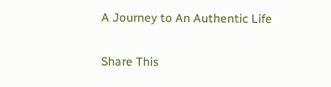A Journey to An Authentic Life

Share This